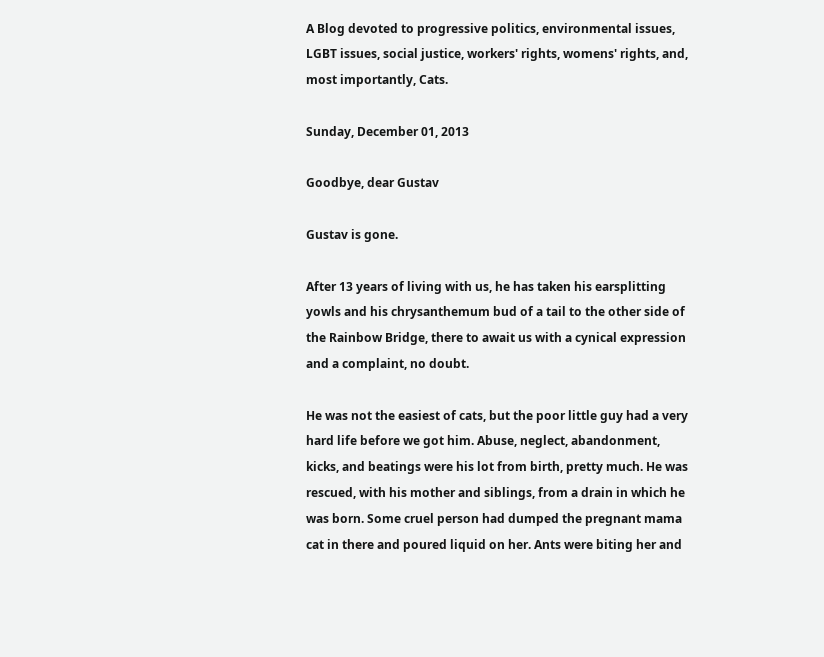A Blog devoted to progressive politics, environmental issues, LGBT issues, social justice, workers' rights, womens' rights, and, most importantly, Cats.

Sunday, December 01, 2013

Goodbye, dear Gustav

Gustav is gone.

After 13 years of living with us, he has taken his earsplitting yowls and his chrysanthemum bud of a tail to the other side of the Rainbow Bridge, there to await us with a cynical expression and a complaint, no doubt.

He was not the easiest of cats, but the poor little guy had a very hard life before we got him. Abuse, neglect, abandonment, kicks, and beatings were his lot from birth, pretty much. He was rescued, with his mother and siblings, from a drain in which he was born. Some cruel person had dumped the pregnant mama cat in there and poured liquid on her. Ants were biting her and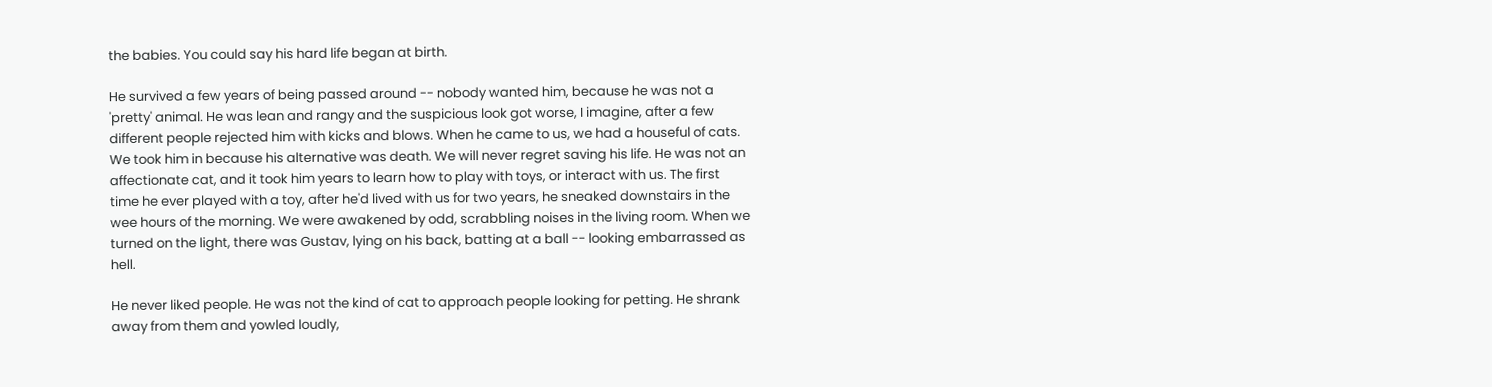the babies. You could say his hard life began at birth.

He survived a few years of being passed around -- nobody wanted him, because he was not a 'pretty' animal. He was lean and rangy and the suspicious look got worse, I imagine, after a few different people rejected him with kicks and blows. When he came to us, we had a houseful of cats. We took him in because his alternative was death. We will never regret saving his life. He was not an affectionate cat, and it took him years to learn how to play with toys, or interact with us. The first time he ever played with a toy, after he'd lived with us for two years, he sneaked downstairs in the wee hours of the morning. We were awakened by odd, scrabbling noises in the living room. When we turned on the light, there was Gustav, lying on his back, batting at a ball -- looking embarrassed as hell.

He never liked people. He was not the kind of cat to approach people looking for petting. He shrank away from them and yowled loudly,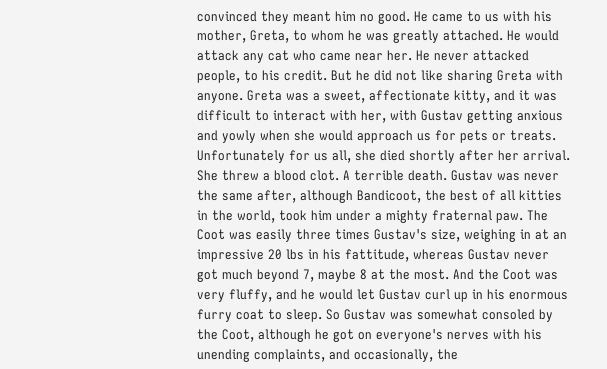convinced they meant him no good. He came to us with his mother, Greta, to whom he was greatly attached. He would attack any cat who came near her. He never attacked people, to his credit. But he did not like sharing Greta with anyone. Greta was a sweet, affectionate kitty, and it was difficult to interact with her, with Gustav getting anxious and yowly when she would approach us for pets or treats. Unfortunately for us all, she died shortly after her arrival. She threw a blood clot. A terrible death. Gustav was never the same after, although Bandicoot, the best of all kitties in the world, took him under a mighty fraternal paw. The Coot was easily three times Gustav's size, weighing in at an impressive 20 lbs in his fattitude, whereas Gustav never got much beyond 7, maybe 8 at the most. And the Coot was very fluffy, and he would let Gustav curl up in his enormous furry coat to sleep. So Gustav was somewhat consoled by the Coot, although he got on everyone's nerves with his unending complaints, and occasionally, the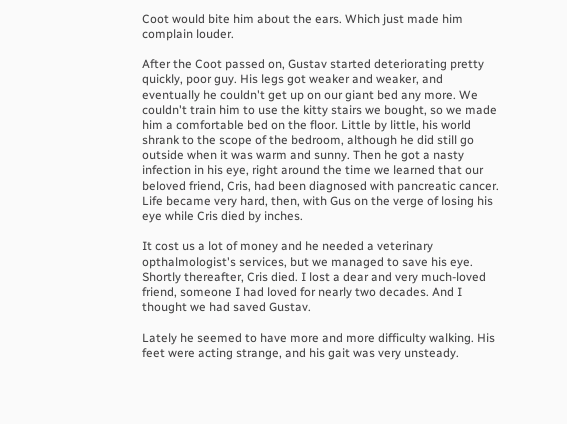Coot would bite him about the ears. Which just made him complain louder.

After the Coot passed on, Gustav started deteriorating pretty quickly, poor guy. His legs got weaker and weaker, and eventually he couldn't get up on our giant bed any more. We couldn't train him to use the kitty stairs we bought, so we made him a comfortable bed on the floor. Little by little, his world shrank to the scope of the bedroom, although he did still go outside when it was warm and sunny. Then he got a nasty infection in his eye, right around the time we learned that our beloved friend, Cris, had been diagnosed with pancreatic cancer. Life became very hard, then, with Gus on the verge of losing his eye while Cris died by inches.

It cost us a lot of money and he needed a veterinary opthalmologist's services, but we managed to save his eye. Shortly thereafter, Cris died. I lost a dear and very much-loved friend, someone I had loved for nearly two decades. And I thought we had saved Gustav.

Lately he seemed to have more and more difficulty walking. His feet were acting strange, and his gait was very unsteady.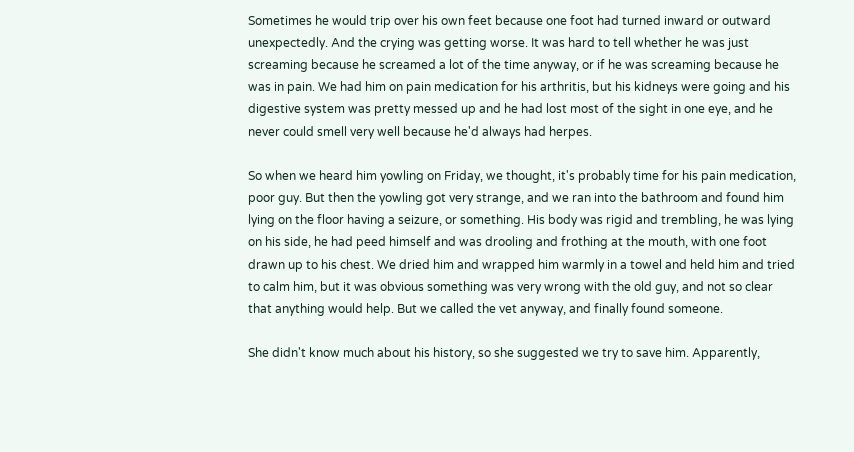Sometimes he would trip over his own feet because one foot had turned inward or outward unexpectedly. And the crying was getting worse. It was hard to tell whether he was just screaming because he screamed a lot of the time anyway, or if he was screaming because he was in pain. We had him on pain medication for his arthritis, but his kidneys were going and his digestive system was pretty messed up and he had lost most of the sight in one eye, and he never could smell very well because he'd always had herpes.

So when we heard him yowling on Friday, we thought, it's probably time for his pain medication, poor guy. But then the yowling got very strange, and we ran into the bathroom and found him lying on the floor having a seizure, or something. His body was rigid and trembling, he was lying on his side, he had peed himself and was drooling and frothing at the mouth, with one foot drawn up to his chest. We dried him and wrapped him warmly in a towel and held him and tried to calm him, but it was obvious something was very wrong with the old guy, and not so clear that anything would help. But we called the vet anyway, and finally found someone.

She didn't know much about his history, so she suggested we try to save him. Apparently,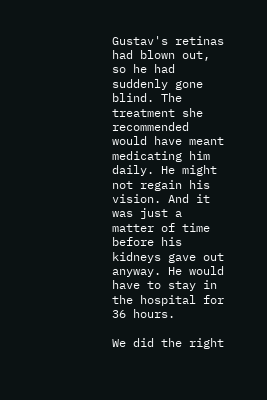Gustav's retinas had blown out, so he had suddenly gone blind. The treatment she recommended would have meant medicating him daily. He might not regain his vision. And it was just a matter of time before his kidneys gave out anyway. He would have to stay in the hospital for 36 hours.

We did the right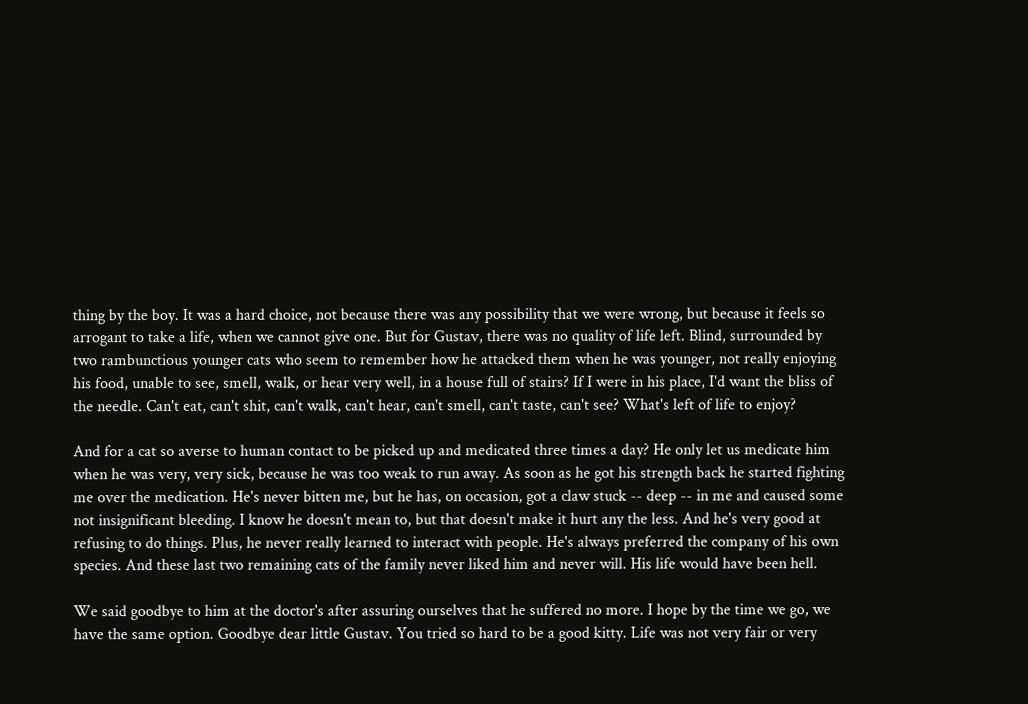thing by the boy. It was a hard choice, not because there was any possibility that we were wrong, but because it feels so arrogant to take a life, when we cannot give one. But for Gustav, there was no quality of life left. Blind, surrounded by two rambunctious younger cats who seem to remember how he attacked them when he was younger, not really enjoying his food, unable to see, smell, walk, or hear very well, in a house full of stairs? If I were in his place, I'd want the bliss of the needle. Can't eat, can't shit, can't walk, can't hear, can't smell, can't taste, can't see? What's left of life to enjoy?

And for a cat so averse to human contact to be picked up and medicated three times a day? He only let us medicate him when he was very, very sick, because he was too weak to run away. As soon as he got his strength back he started fighting me over the medication. He's never bitten me, but he has, on occasion, got a claw stuck -- deep -- in me and caused some not insignificant bleeding. I know he doesn't mean to, but that doesn't make it hurt any the less. And he's very good at refusing to do things. Plus, he never really learned to interact with people. He's always preferred the company of his own species. And these last two remaining cats of the family never liked him and never will. His life would have been hell.

We said goodbye to him at the doctor's after assuring ourselves that he suffered no more. I hope by the time we go, we have the same option. Goodbye dear little Gustav. You tried so hard to be a good kitty. Life was not very fair or very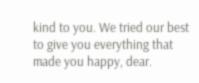kind to you. We tried our best to give you everything that made you happy, dear.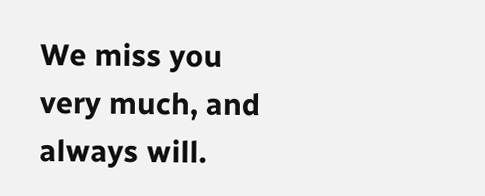We miss you very much, and always will.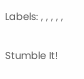Labels: , , , , ,

Stumble It!